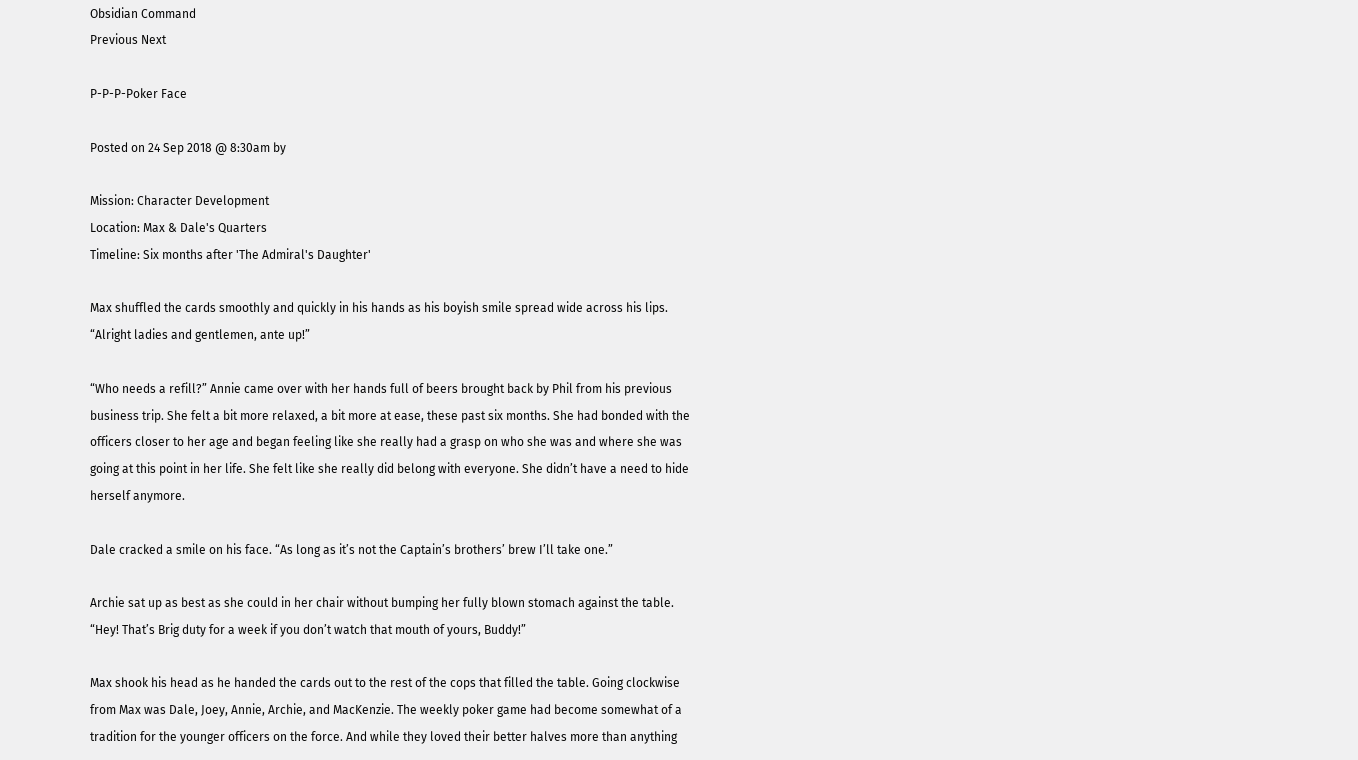Obsidian Command
Previous Next

P-P-P-Poker Face

Posted on 24 Sep 2018 @ 8:30am by

Mission: Character Development
Location: Max & Dale's Quarters
Timeline: Six months after 'The Admiral's Daughter'

Max shuffled the cards smoothly and quickly in his hands as his boyish smile spread wide across his lips. “Alright ladies and gentlemen, ante up!”

“Who needs a refill?” Annie came over with her hands full of beers brought back by Phil from his previous business trip. She felt a bit more relaxed, a bit more at ease, these past six months. She had bonded with the officers closer to her age and began feeling like she really had a grasp on who she was and where she was going at this point in her life. She felt like she really did belong with everyone. She didn’t have a need to hide herself anymore.

Dale cracked a smile on his face. “As long as it’s not the Captain’s brothers’ brew I’ll take one.”

Archie sat up as best as she could in her chair without bumping her fully blown stomach against the table. “Hey! That’s Brig duty for a week if you don’t watch that mouth of yours, Buddy!”

Max shook his head as he handed the cards out to the rest of the cops that filled the table. Going clockwise from Max was Dale, Joey, Annie, Archie, and MacKenzie. The weekly poker game had become somewhat of a tradition for the younger officers on the force. And while they loved their better halves more than anything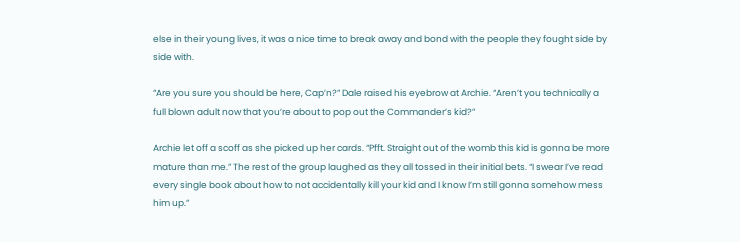else in their young lives, it was a nice time to break away and bond with the people they fought side by side with.

“Are you sure you should be here, Cap’n?” Dale raised his eyebrow at Archie. “Aren’t you technically a full blown adult now that you’re about to pop out the Commander’s kid?”

Archie let off a scoff as she picked up her cards. “Pfft. Straight out of the womb this kid is gonna be more mature than me.” The rest of the group laughed as they all tossed in their initial bets. “I swear I’ve read every single book about how to not accidentally kill your kid and I know I’m still gonna somehow mess him up.”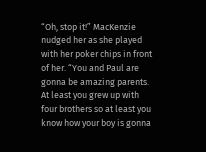“Oh, stop it!” MacKenzie nudged her as she played with her poker chips in front of her. “You and Paul are gonna be amazing parents. At least you grew up with four brothers so at least you know how your boy is gonna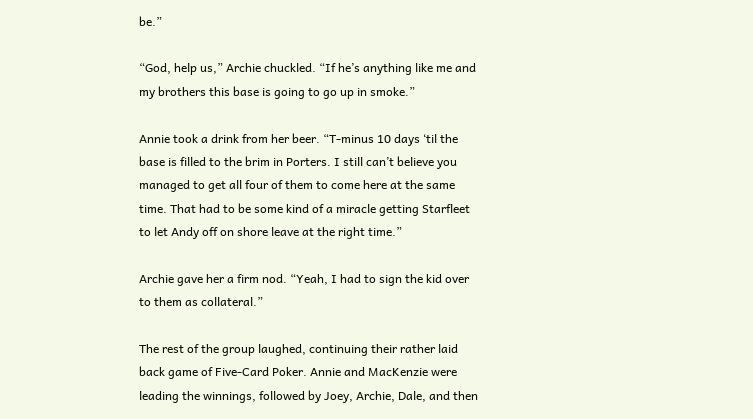be.”

“God, help us,” Archie chuckled. “If he’s anything like me and my brothers this base is going to go up in smoke.”

Annie took a drink from her beer. “T-minus 10 days ‘til the base is filled to the brim in Porters. I still can’t believe you managed to get all four of them to come here at the same time. That had to be some kind of a miracle getting Starfleet to let Andy off on shore leave at the right time.”

Archie gave her a firm nod. “Yeah, I had to sign the kid over to them as collateral.”

The rest of the group laughed, continuing their rather laid back game of Five-Card Poker. Annie and MacKenzie were leading the winnings, followed by Joey, Archie, Dale, and then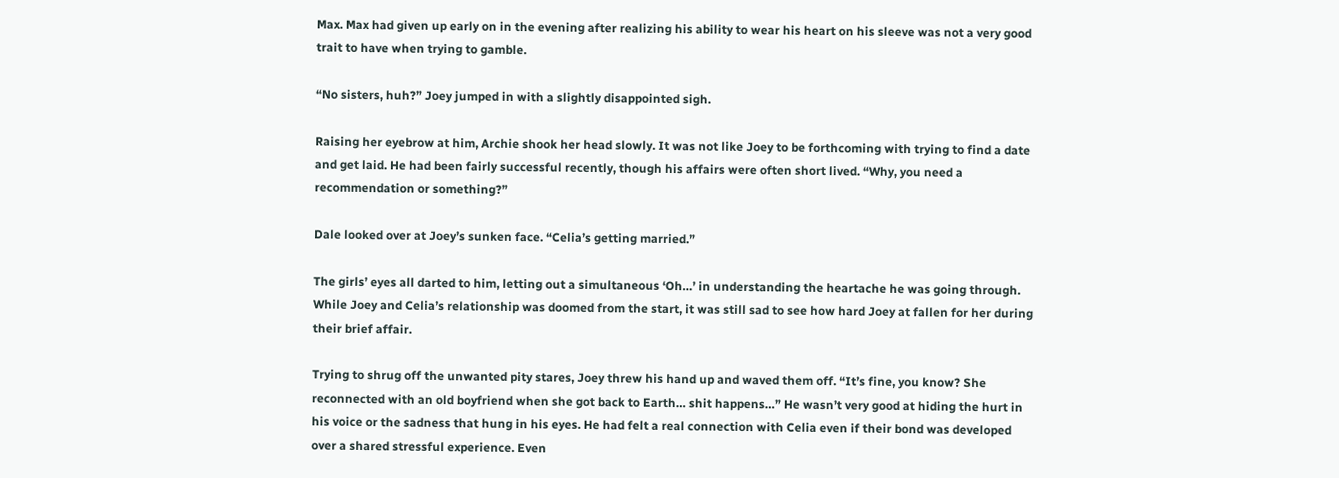Max. Max had given up early on in the evening after realizing his ability to wear his heart on his sleeve was not a very good trait to have when trying to gamble.

“No sisters, huh?” Joey jumped in with a slightly disappointed sigh.

Raising her eyebrow at him, Archie shook her head slowly. It was not like Joey to be forthcoming with trying to find a date and get laid. He had been fairly successful recently, though his affairs were often short lived. “Why, you need a recommendation or something?”

Dale looked over at Joey’s sunken face. “Celia’s getting married.”

The girls’ eyes all darted to him, letting out a simultaneous ‘Oh…’ in understanding the heartache he was going through. While Joey and Celia’s relationship was doomed from the start, it was still sad to see how hard Joey at fallen for her during their brief affair.

Trying to shrug off the unwanted pity stares, Joey threw his hand up and waved them off. “It’s fine, you know? She reconnected with an old boyfriend when she got back to Earth… shit happens…” He wasn’t very good at hiding the hurt in his voice or the sadness that hung in his eyes. He had felt a real connection with Celia even if their bond was developed over a shared stressful experience. Even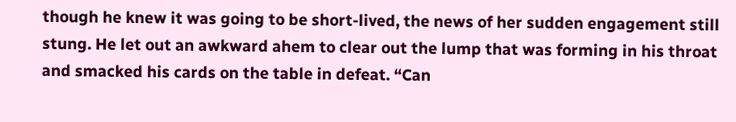though he knew it was going to be short-lived, the news of her sudden engagement still stung. He let out an awkward ahem to clear out the lump that was forming in his throat and smacked his cards on the table in defeat. “Can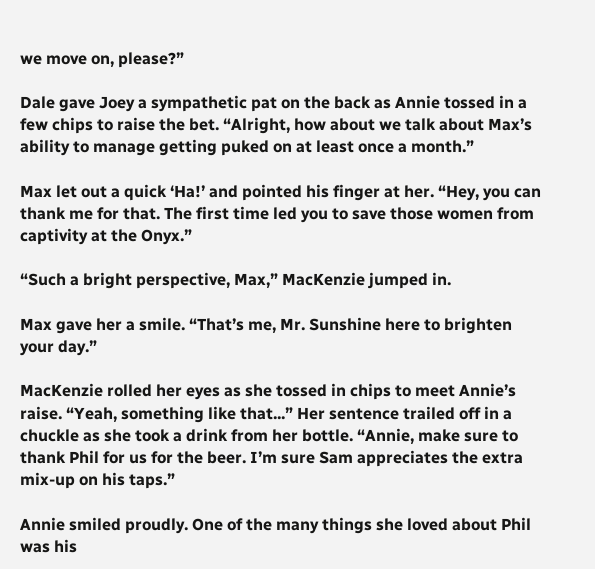we move on, please?”

Dale gave Joey a sympathetic pat on the back as Annie tossed in a few chips to raise the bet. “Alright, how about we talk about Max’s ability to manage getting puked on at least once a month.”

Max let out a quick ‘Ha!’ and pointed his finger at her. “Hey, you can thank me for that. The first time led you to save those women from captivity at the Onyx.”

“Such a bright perspective, Max,” MacKenzie jumped in.

Max gave her a smile. “That’s me, Mr. Sunshine here to brighten your day.”

MacKenzie rolled her eyes as she tossed in chips to meet Annie’s raise. “Yeah, something like that...” Her sentence trailed off in a chuckle as she took a drink from her bottle. “Annie, make sure to thank Phil for us for the beer. I’m sure Sam appreciates the extra mix-up on his taps.”

Annie smiled proudly. One of the many things she loved about Phil was his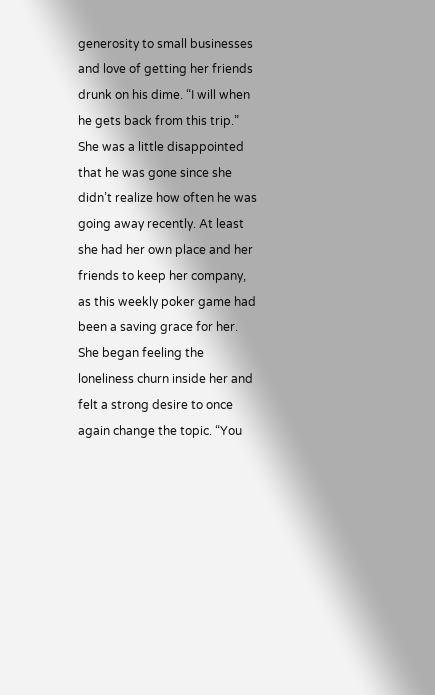generosity to small businesses and love of getting her friends drunk on his dime. “I will when he gets back from this trip.” She was a little disappointed that he was gone since she didn’t realize how often he was going away recently. At least she had her own place and her friends to keep her company, as this weekly poker game had been a saving grace for her. She began feeling the loneliness churn inside her and felt a strong desire to once again change the topic. “You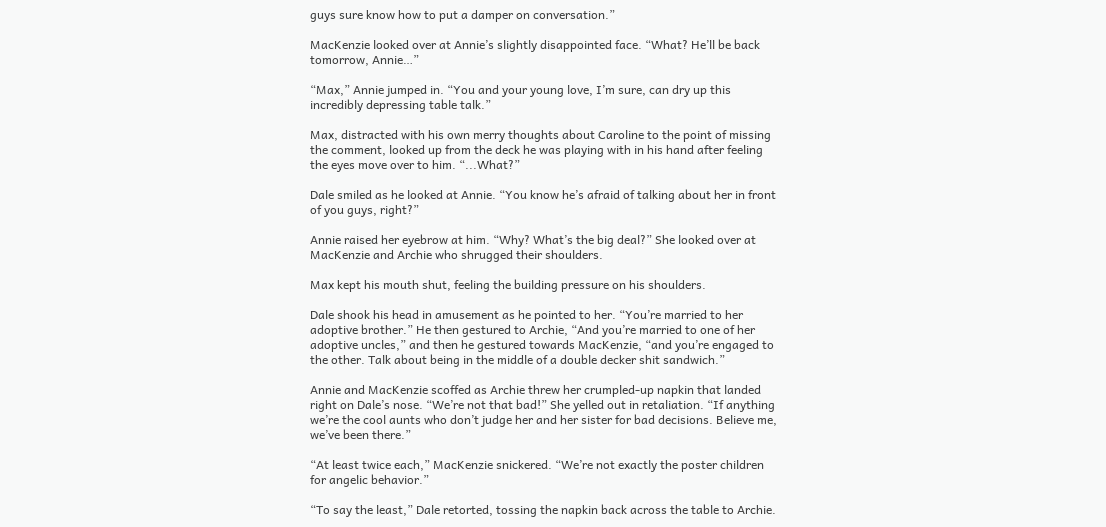guys sure know how to put a damper on conversation.”

MacKenzie looked over at Annie’s slightly disappointed face. “What? He’ll be back tomorrow, Annie…”

“Max,” Annie jumped in. “You and your young love, I’m sure, can dry up this incredibly depressing table talk.”

Max, distracted with his own merry thoughts about Caroline to the point of missing the comment, looked up from the deck he was playing with in his hand after feeling the eyes move over to him. “...What?”

Dale smiled as he looked at Annie. “You know he’s afraid of talking about her in front of you guys, right?”

Annie raised her eyebrow at him. “Why? What’s the big deal?” She looked over at MacKenzie and Archie who shrugged their shoulders.

Max kept his mouth shut, feeling the building pressure on his shoulders.

Dale shook his head in amusement as he pointed to her. “You’re married to her adoptive brother.” He then gestured to Archie, “And you’re married to one of her adoptive uncles,” and then he gestured towards MacKenzie, “and you’re engaged to the other. Talk about being in the middle of a double decker shit sandwich.”

Annie and MacKenzie scoffed as Archie threw her crumpled-up napkin that landed right on Dale’s nose. “We’re not that bad!” She yelled out in retaliation. “If anything we’re the cool aunts who don’t judge her and her sister for bad decisions. Believe me, we’ve been there.”

“At least twice each,” MacKenzie snickered. “We’re not exactly the poster children for angelic behavior.”

“To say the least,” Dale retorted, tossing the napkin back across the table to Archie.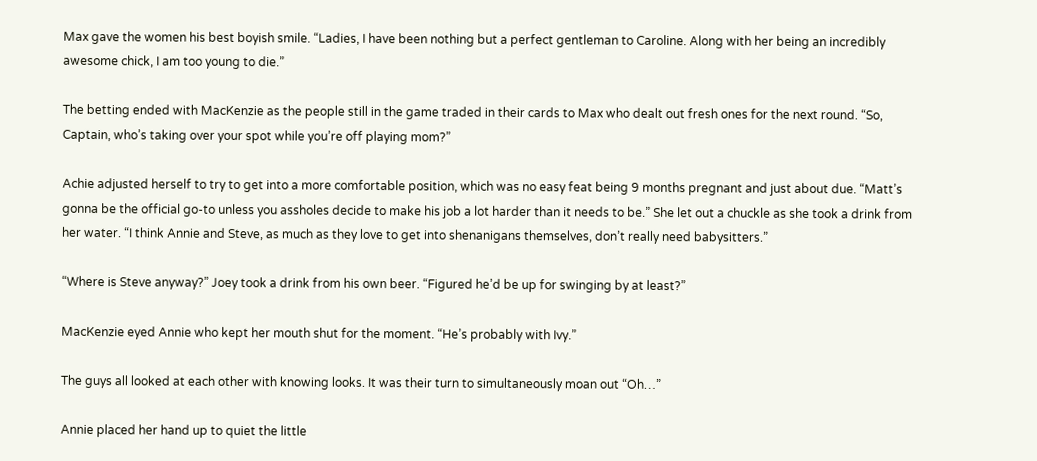Max gave the women his best boyish smile. “Ladies, I have been nothing but a perfect gentleman to Caroline. Along with her being an incredibly awesome chick, I am too young to die.”

The betting ended with MacKenzie as the people still in the game traded in their cards to Max who dealt out fresh ones for the next round. “So, Captain, who’s taking over your spot while you’re off playing mom?”

Achie adjusted herself to try to get into a more comfortable position, which was no easy feat being 9 months pregnant and just about due. “Matt’s gonna be the official go-to unless you assholes decide to make his job a lot harder than it needs to be.” She let out a chuckle as she took a drink from her water. “I think Annie and Steve, as much as they love to get into shenanigans themselves, don’t really need babysitters.”

“Where is Steve anyway?” Joey took a drink from his own beer. “Figured he’d be up for swinging by at least?”

MacKenzie eyed Annie who kept her mouth shut for the moment. “He’s probably with Ivy.”

The guys all looked at each other with knowing looks. It was their turn to simultaneously moan out “Oh…”

Annie placed her hand up to quiet the little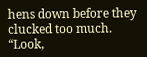hens down before they clucked too much. “Look,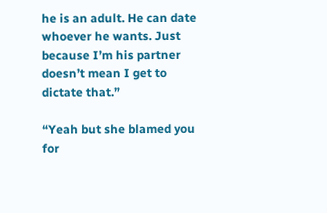he is an adult. He can date whoever he wants. Just because I’m his partner doesn’t mean I get to dictate that.”

“Yeah but she blamed you for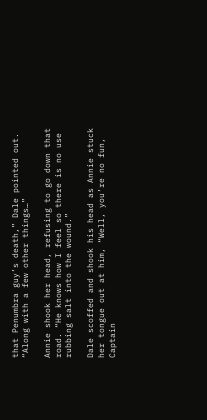that Penumbra guy’s death,” Dale pointed out. “Along with a few other things…”

Annie shook her head, refusing to go down that road. “He knows how I feel so there is no use rubbing salt into the wound.”

Dale scoffed and shook his head as Annie stuck her tongue out at him, “Well, you’re no fun, Captain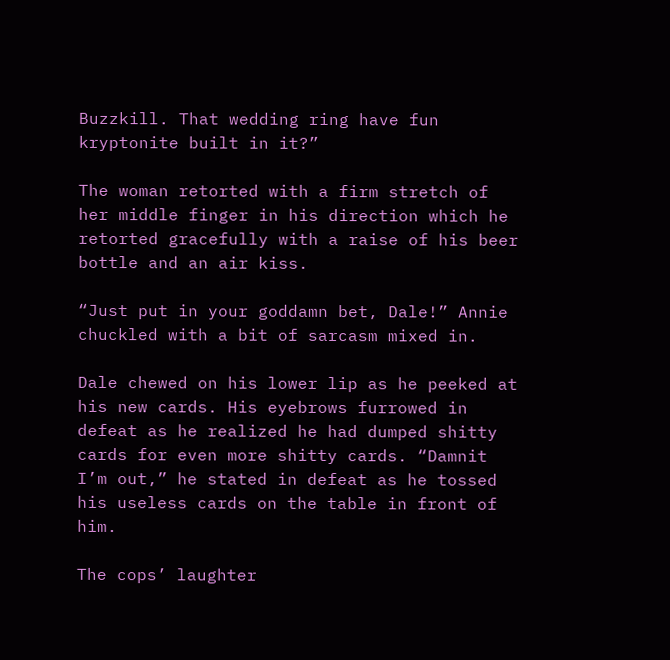Buzzkill. That wedding ring have fun kryptonite built in it?”

The woman retorted with a firm stretch of her middle finger in his direction which he retorted gracefully with a raise of his beer bottle and an air kiss.

“Just put in your goddamn bet, Dale!” Annie chuckled with a bit of sarcasm mixed in.

Dale chewed on his lower lip as he peeked at his new cards. His eyebrows furrowed in defeat as he realized he had dumped shitty cards for even more shitty cards. “Damnit I’m out,” he stated in defeat as he tossed his useless cards on the table in front of him.

The cops’ laughter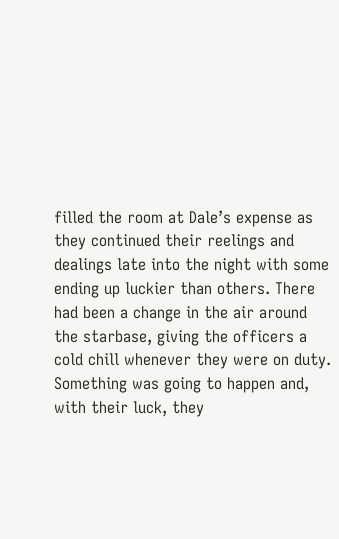filled the room at Dale’s expense as they continued their reelings and dealings late into the night with some ending up luckier than others. There had been a change in the air around the starbase, giving the officers a cold chill whenever they were on duty. Something was going to happen and, with their luck, they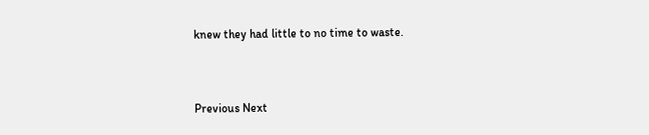knew they had little to no time to waste.


Previous Next